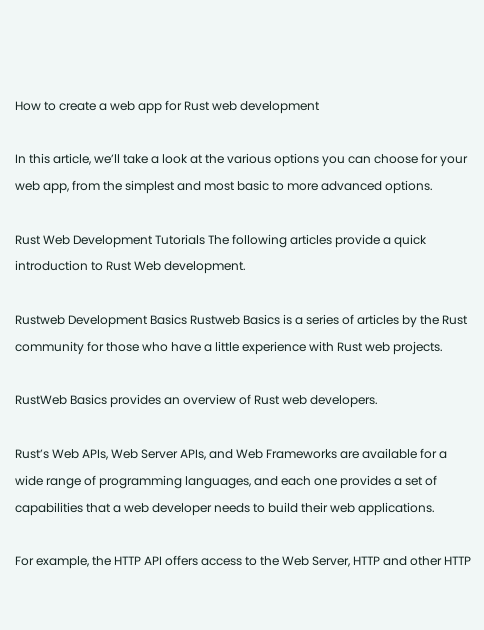How to create a web app for Rust web development

In this article, we’ll take a look at the various options you can choose for your web app, from the simplest and most basic to more advanced options.

Rust Web Development Tutorials The following articles provide a quick introduction to Rust Web development.

Rustweb Development Basics Rustweb Basics is a series of articles by the Rust community for those who have a little experience with Rust web projects.

RustWeb Basics provides an overview of Rust web developers.

Rust’s Web APIs, Web Server APIs, and Web Frameworks are available for a wide range of programming languages, and each one provides a set of capabilities that a web developer needs to build their web applications.

For example, the HTTP API offers access to the Web Server, HTTP and other HTTP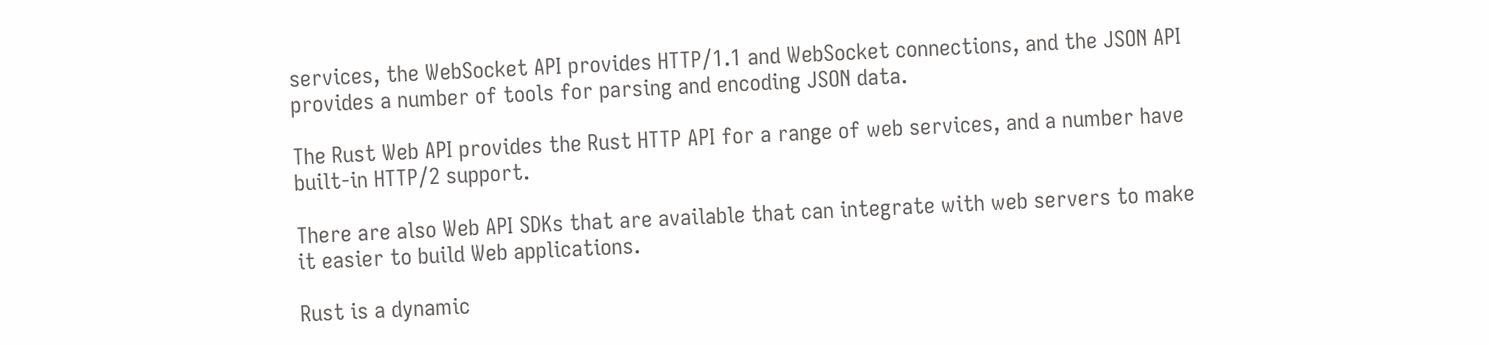services, the WebSocket API provides HTTP/1.1 and WebSocket connections, and the JSON API provides a number of tools for parsing and encoding JSON data.

The Rust Web API provides the Rust HTTP API for a range of web services, and a number have built-in HTTP/2 support.

There are also Web API SDKs that are available that can integrate with web servers to make it easier to build Web applications.

Rust is a dynamic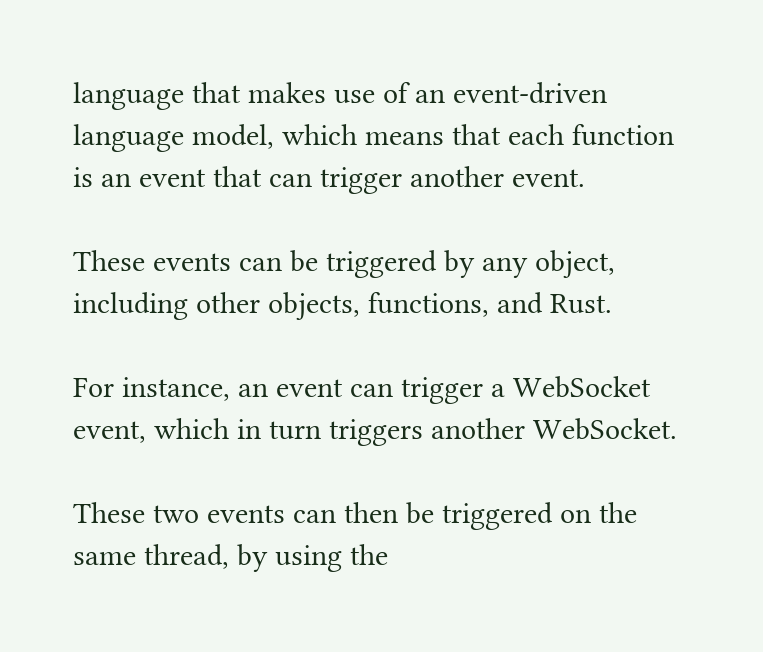language that makes use of an event-driven language model, which means that each function is an event that can trigger another event.

These events can be triggered by any object, including other objects, functions, and Rust.

For instance, an event can trigger a WebSocket event, which in turn triggers another WebSocket.

These two events can then be triggered on the same thread, by using the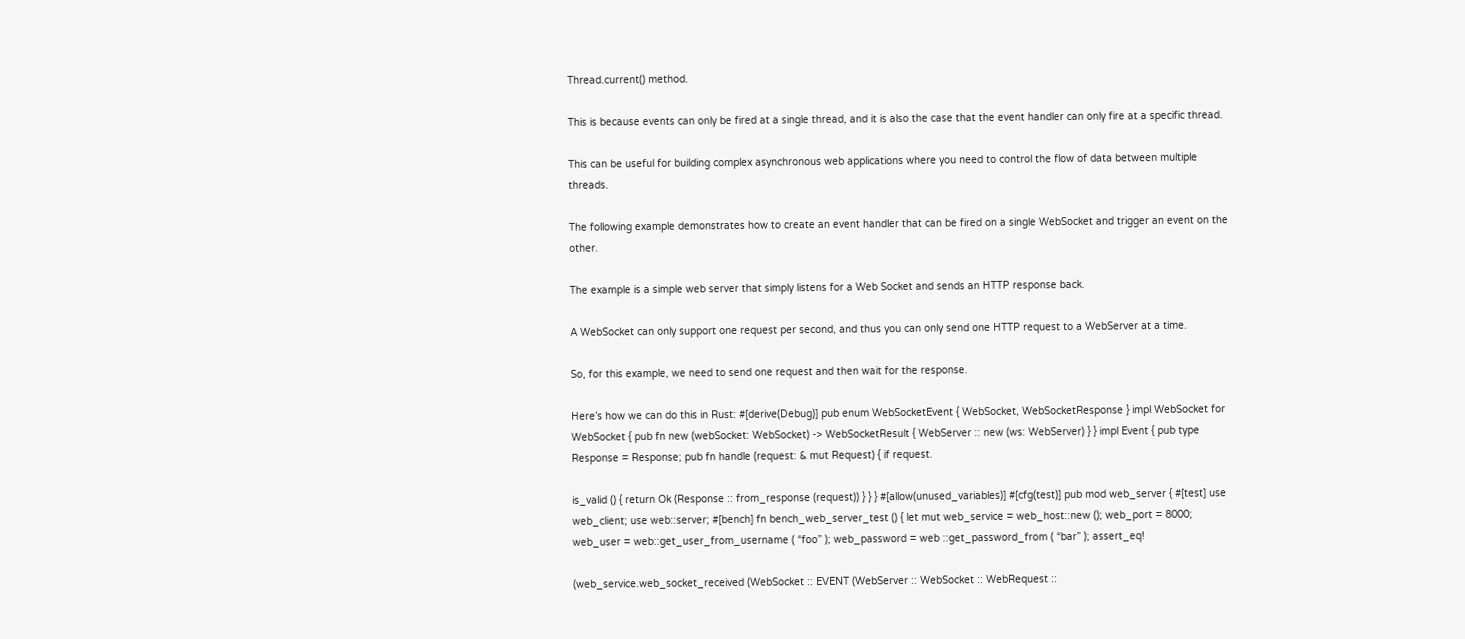Thread.current() method.

This is because events can only be fired at a single thread, and it is also the case that the event handler can only fire at a specific thread.

This can be useful for building complex asynchronous web applications where you need to control the flow of data between multiple threads.

The following example demonstrates how to create an event handler that can be fired on a single WebSocket and trigger an event on the other.

The example is a simple web server that simply listens for a Web Socket and sends an HTTP response back.

A WebSocket can only support one request per second, and thus you can only send one HTTP request to a WebServer at a time.

So, for this example, we need to send one request and then wait for the response.

Here’s how we can do this in Rust: #[derive(Debug)] pub enum WebSocketEvent { WebSocket, WebSocketResponse } impl WebSocket for WebSocket { pub fn new (webSocket: WebSocket) -> WebSocketResult { WebServer :: new (ws: WebServer) } } impl Event { pub type Response = Response; pub fn handle (request: & mut Request) { if request.

is_valid () { return Ok (Response :: from_response (request)) } } } #[allow(unused_variables)] #[cfg(test)] pub mod web_server { #[test] use web_client; use web::server; #[bench] fn bench_web_server_test () { let mut web_service = web_host::new (); web_port = 8000; web_user = web::get_user_from_username ( “foo” ); web_password = web ::get_password_from ( “bar” ); assert_eq!

(web_service.web_socket_received (WebSocket :: EVENT (WebServer :: WebSocket :: WebRequest ::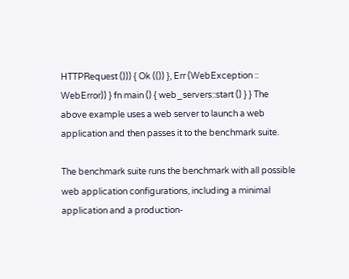HTTPRequest ())) { Ok (()) }, Err (WebException :: WebError)) } fn main () { web_servers::start () } } The above example uses a web server to launch a web application and then passes it to the benchmark suite.

The benchmark suite runs the benchmark with all possible web application configurations, including a minimal application and a production-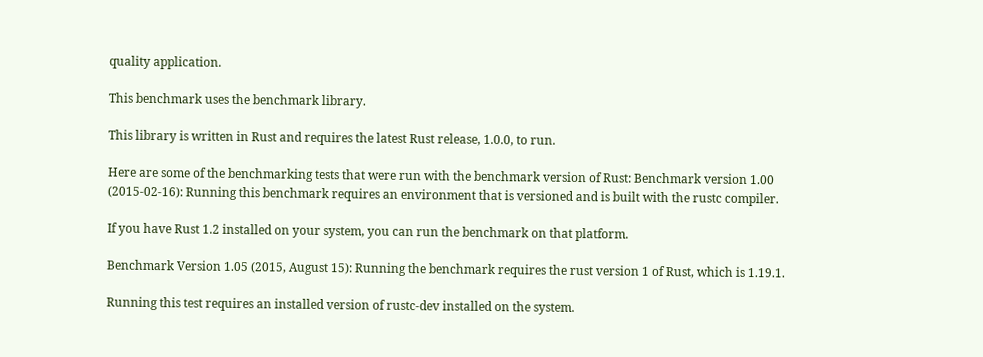quality application.

This benchmark uses the benchmark library.

This library is written in Rust and requires the latest Rust release, 1.0.0, to run.

Here are some of the benchmarking tests that were run with the benchmark version of Rust: Benchmark version 1.00 (2015-02-16): Running this benchmark requires an environment that is versioned and is built with the rustc compiler.

If you have Rust 1.2 installed on your system, you can run the benchmark on that platform.

Benchmark Version 1.05 (2015, August 15): Running the benchmark requires the rust version 1 of Rust, which is 1.19.1.

Running this test requires an installed version of rustc-dev installed on the system.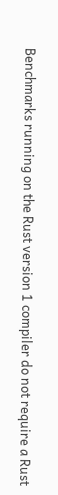Benchmarks running on the Rust version 1 compiler do not require a Rust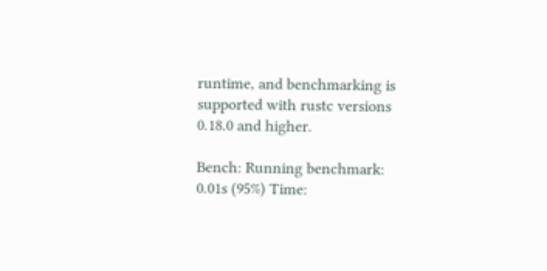runtime, and benchmarking is supported with rustc versions 0.18.0 and higher.

Bench: Running benchmark: 0.01s (95%) Time: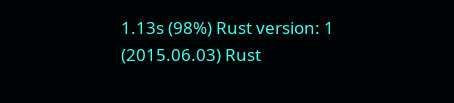1.13s (98%) Rust version: 1 (2015.06.03) Rust